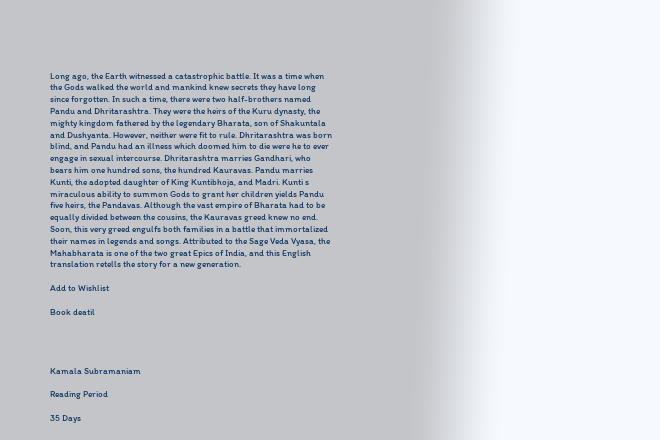Long ago, the Earth witnessed a catastrophic battle. It was a time when the Gods walked the world and mankind knew secrets they have long since forgotten. In such a time, there were two half-brothers named Pandu and Dhritarashtra. They were the heirs of the Kuru dynasty, the mighty kingdom fathered by the legendary Bharata, son of Shakuntala and Dushyanta. However, neither were fit to rule. Dhritarashtra was born blind, and Pandu had an illness which doomed him to die were he to ever engage in sexual intercourse. Dhritarashtra marries Gandhari, who bears him one hundred sons, the hundred Kauravas. Pandu marries Kunti, the adopted daughter of King Kuntibhoja, and Madri. Kunti s miraculous ability to summon Gods to grant her children yields Pandu five heirs, the Pandavas. Although the vast empire of Bharata had to be equally divided between the cousins, the Kauravas greed knew no end. Soon, this very greed engulfs both families in a battle that immortalized their names in legends and songs. Attributed to the Sage Veda Vyasa, the Mahabharata is one of the two great Epics of India, and this English translation retells the story for a new generation.

Add to Wishlist

Book deatil




Kamala Subramaniam

Reading Period

35 Days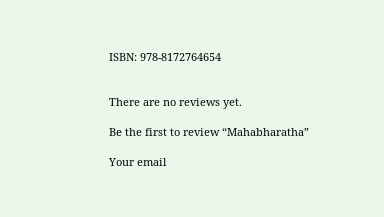ISBN: 978-8172764654


There are no reviews yet.

Be the first to review “Mahabharatha”

Your email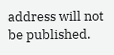address will not be published.